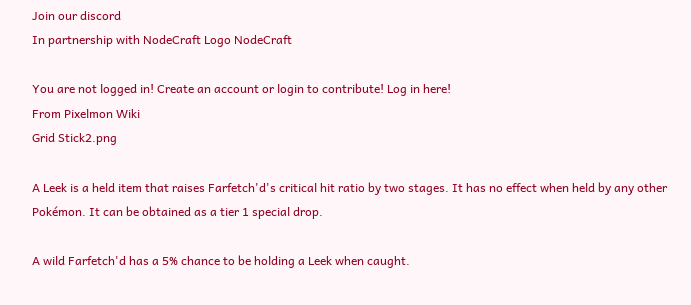Join our discord
In partnership with NodeCraft Logo NodeCraft

You are not logged in! Create an account or login to contribute! Log in here!
From Pixelmon Wiki
Grid Stick2.png

A Leek is a held item that raises Farfetch'd's critical hit ratio by two stages. It has no effect when held by any other Pokémon. It can be obtained as a tier 1 special drop.

A wild Farfetch'd has a 5% chance to be holding a Leek when caught.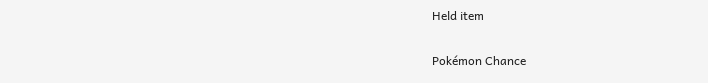Held item

Pokémon Chance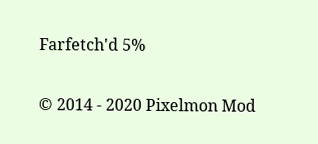Farfetch'd 5%

© 2014 - 2020 Pixelmon Mod